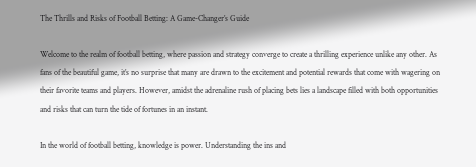The Thrills and Risks of Football Betting: A Game-Changer’s Guide

Welcome to the realm of football betting, where passion and strategy converge to create a thrilling experience unlike any other. As fans of the beautiful game, it’s no surprise that many are drawn to the excitement and potential rewards that come with wagering on their favorite teams and players. However, amidst the adrenaline rush of placing bets lies a landscape filled with both opportunities and risks that can turn the tide of fortunes in an instant.

In the world of football betting, knowledge is power. Understanding the ins and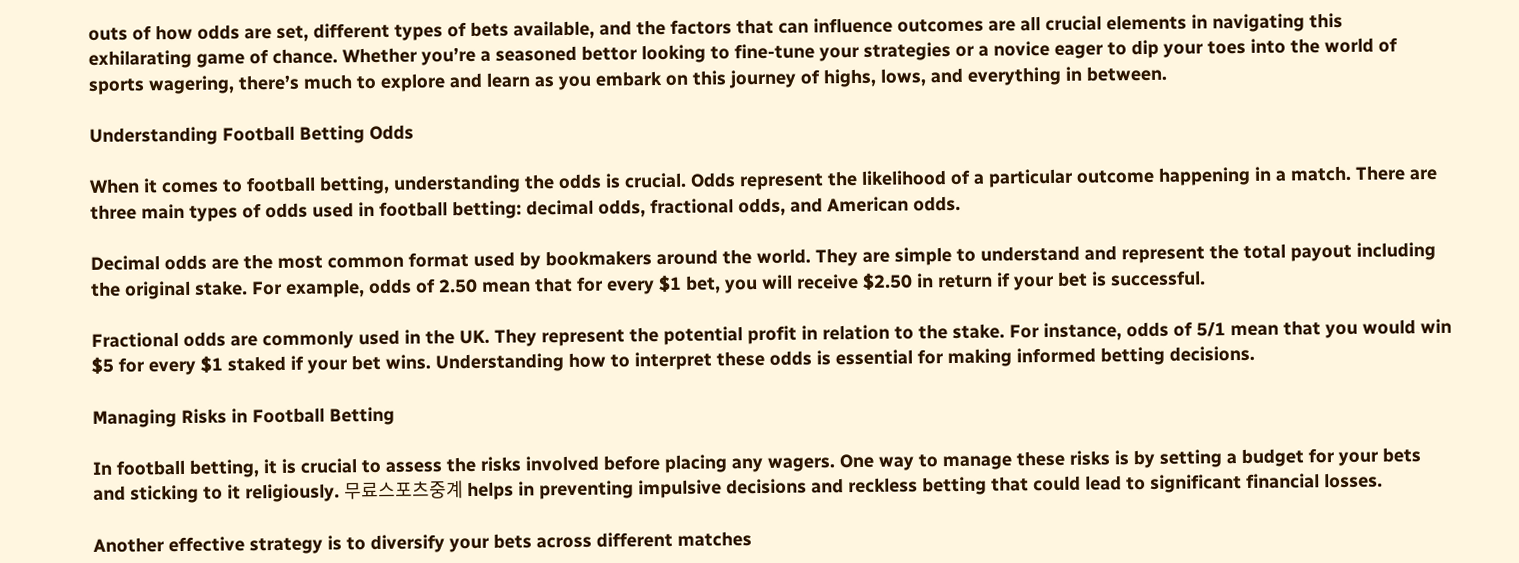outs of how odds are set, different types of bets available, and the factors that can influence outcomes are all crucial elements in navigating this exhilarating game of chance. Whether you’re a seasoned bettor looking to fine-tune your strategies or a novice eager to dip your toes into the world of sports wagering, there’s much to explore and learn as you embark on this journey of highs, lows, and everything in between.

Understanding Football Betting Odds

When it comes to football betting, understanding the odds is crucial. Odds represent the likelihood of a particular outcome happening in a match. There are three main types of odds used in football betting: decimal odds, fractional odds, and American odds.

Decimal odds are the most common format used by bookmakers around the world. They are simple to understand and represent the total payout including the original stake. For example, odds of 2.50 mean that for every $1 bet, you will receive $2.50 in return if your bet is successful.

Fractional odds are commonly used in the UK. They represent the potential profit in relation to the stake. For instance, odds of 5/1 mean that you would win $5 for every $1 staked if your bet wins. Understanding how to interpret these odds is essential for making informed betting decisions.

Managing Risks in Football Betting

In football betting, it is crucial to assess the risks involved before placing any wagers. One way to manage these risks is by setting a budget for your bets and sticking to it religiously. 무료스포츠중계 helps in preventing impulsive decisions and reckless betting that could lead to significant financial losses.

Another effective strategy is to diversify your bets across different matches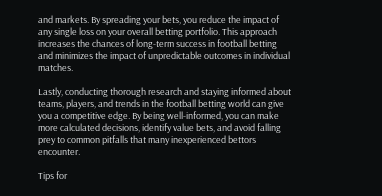and markets. By spreading your bets, you reduce the impact of any single loss on your overall betting portfolio. This approach increases the chances of long-term success in football betting and minimizes the impact of unpredictable outcomes in individual matches.

Lastly, conducting thorough research and staying informed about teams, players, and trends in the football betting world can give you a competitive edge. By being well-informed, you can make more calculated decisions, identify value bets, and avoid falling prey to common pitfalls that many inexperienced bettors encounter.

Tips for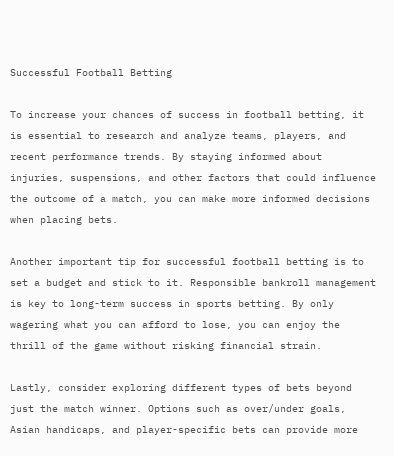Successful Football Betting

To increase your chances of success in football betting, it is essential to research and analyze teams, players, and recent performance trends. By staying informed about injuries, suspensions, and other factors that could influence the outcome of a match, you can make more informed decisions when placing bets.

Another important tip for successful football betting is to set a budget and stick to it. Responsible bankroll management is key to long-term success in sports betting. By only wagering what you can afford to lose, you can enjoy the thrill of the game without risking financial strain.

Lastly, consider exploring different types of bets beyond just the match winner. Options such as over/under goals, Asian handicaps, and player-specific bets can provide more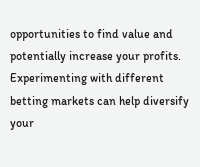opportunities to find value and potentially increase your profits. Experimenting with different betting markets can help diversify your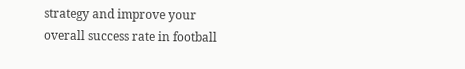strategy and improve your overall success rate in football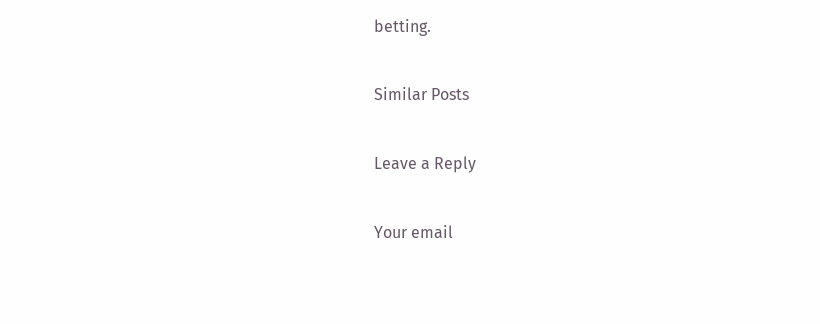betting.

Similar Posts

Leave a Reply

Your email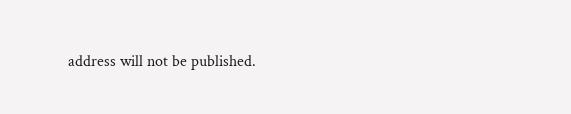address will not be published.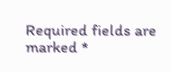Required fields are marked *